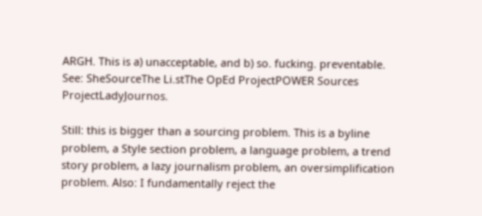ARGH. This is a) unacceptable, and b) so. fucking. preventable. See: SheSourceThe Li.stThe OpEd ProjectPOWER Sources ProjectLadyJournos.

Still: this is bigger than a sourcing problem. This is a byline problem, a Style section problem, a language problem, a trend story problem, a lazy journalism problem, an oversimplification problem. Also: I fundamentally reject the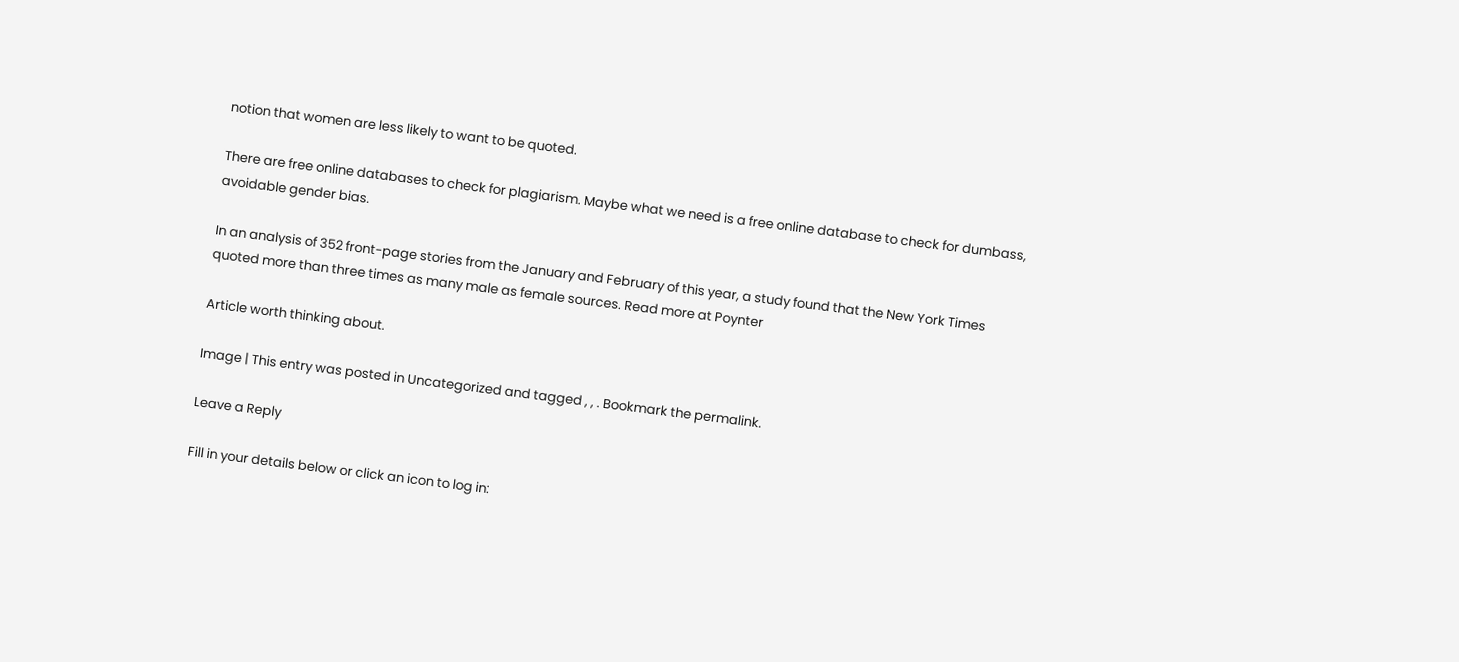notion that women are less likely to want to be quoted.

There are free online databases to check for plagiarism. Maybe what we need is a free online database to check for dumbass, avoidable gender bias.

In an analysis of 352 front-page stories from the January and February of this year, a study found that the New York Times quoted more than three times as many male as female sources. Read more at Poynter

Article worth thinking about.

Image | This entry was posted in Uncategorized and tagged , , . Bookmark the permalink.

Leave a Reply

Fill in your details below or click an icon to log in: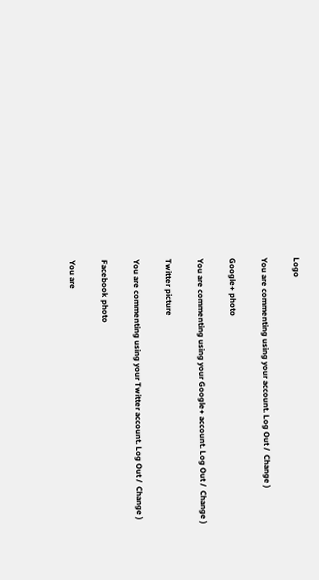Logo

You are commenting using your account. Log Out /  Change )

Google+ photo

You are commenting using your Google+ account. Log Out /  Change )

Twitter picture

You are commenting using your Twitter account. Log Out /  Change )

Facebook photo

You are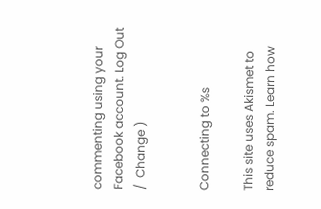commenting using your Facebook account. Log Out /  Change )


Connecting to %s

This site uses Akismet to reduce spam. Learn how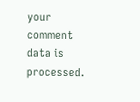your comment data is processed.